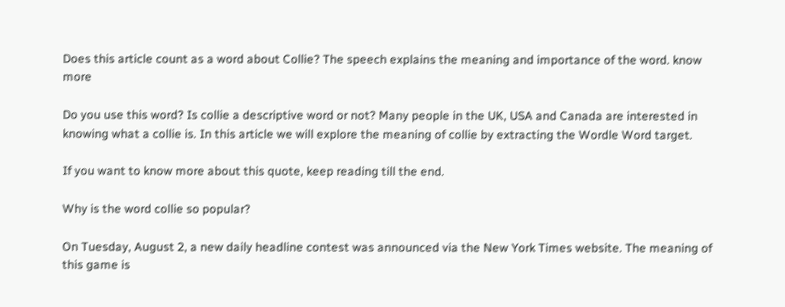Does this article count as a word about Collie? The speech explains the meaning and importance of the word. know more

Do you use this word? Is collie a descriptive word or not? Many people in the UK, USA and Canada are interested in knowing what a collie is. In this article we will explore the meaning of collie by extracting the Wordle Word target.

If you want to know more about this quote, keep reading till the end.

Why is the word collie so popular?

On Tuesday, August 2, a new daily headline contest was announced via the New York Times website. The meaning of this game is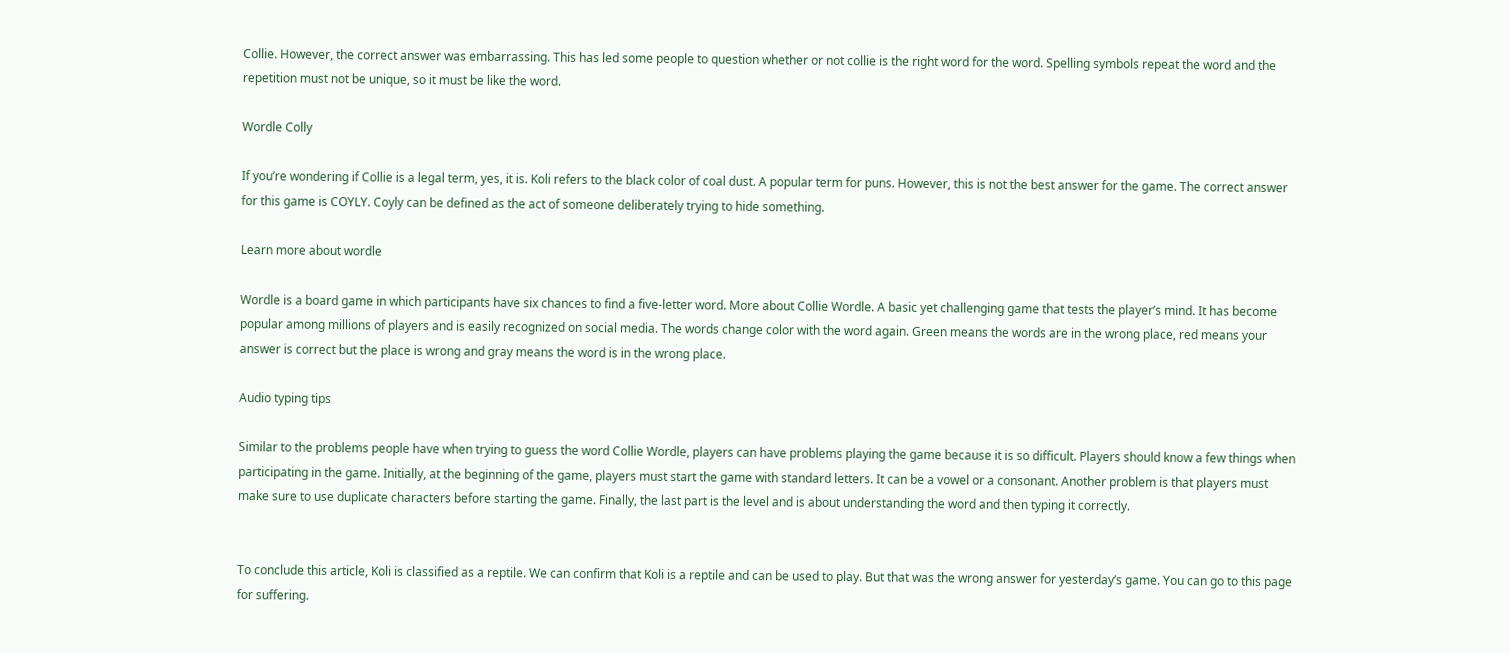Collie. However, the correct answer was embarrassing. This has led some people to question whether or not collie is the right word for the word. Spelling symbols repeat the word and the repetition must not be unique, so it must be like the word.

Wordle Colly

If you’re wondering if Collie is a legal term, yes, it is. Koli refers to the black color of coal dust. A popular term for puns. However, this is not the best answer for the game. The correct answer for this game is COYLY. Coyly can be defined as the act of someone deliberately trying to hide something.

Learn more about wordle

Wordle is a board game in which participants have six chances to find a five-letter word. More about Collie Wordle. A basic yet challenging game that tests the player’s mind. It has become popular among millions of players and is easily recognized on social media. The words change color with the word again. Green means the words are in the wrong place, red means your answer is correct but the place is wrong and gray means the word is in the wrong place.

Audio typing tips

Similar to the problems people have when trying to guess the word Collie Wordle, players can have problems playing the game because it is so difficult. Players should know a few things when participating in the game. Initially, at the beginning of the game, players must start the game with standard letters. It can be a vowel or a consonant. Another problem is that players must make sure to use duplicate characters before starting the game. Finally, the last part is the level and is about understanding the word and then typing it correctly.


To conclude this article, Koli is classified as a reptile. We can confirm that Koli is a reptile and can be used to play. But that was the wrong answer for yesterday’s game. You can go to this page for suffering.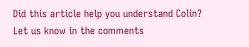Did this article help you understand Colin? Let us know in the comments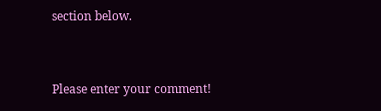section below.


Please enter your comment!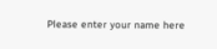Please enter your name here